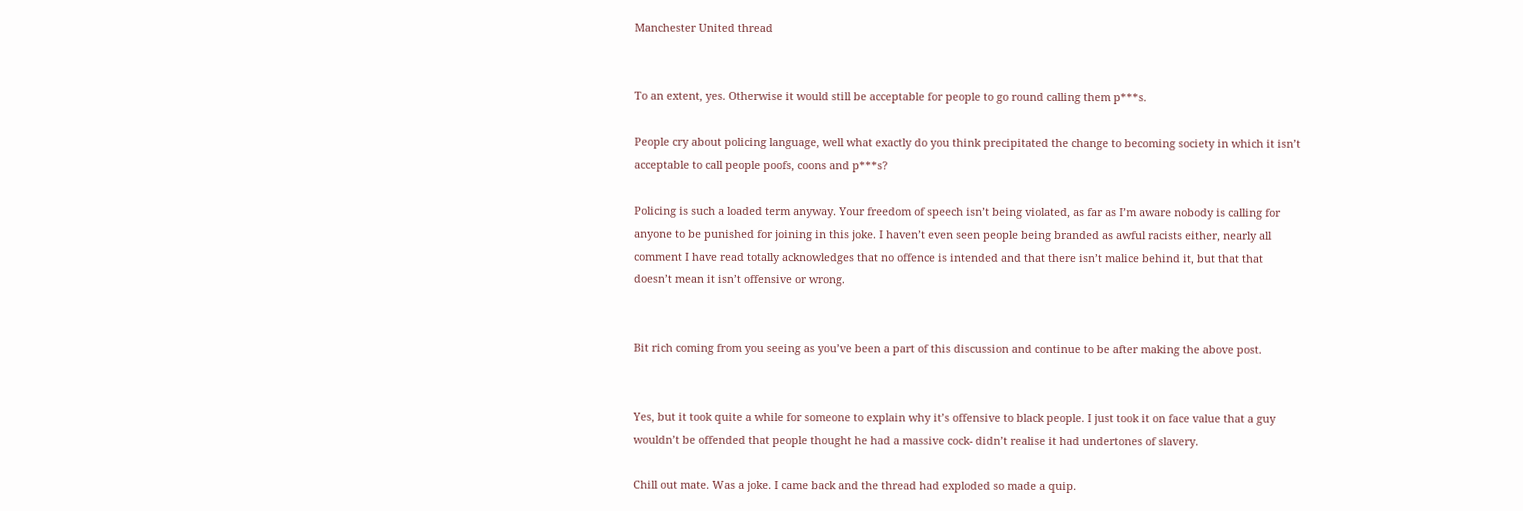Manchester United thread


To an extent, yes. Otherwise it would still be acceptable for people to go round calling them p***s.

People cry about policing language, well what exactly do you think precipitated the change to becoming society in which it isn’t acceptable to call people poofs, coons and p***s?

Policing is such a loaded term anyway. Your freedom of speech isn’t being violated, as far as I’m aware nobody is calling for anyone to be punished for joining in this joke. I haven’t even seen people being branded as awful racists either, nearly all comment I have read totally acknowledges that no offence is intended and that there isn’t malice behind it, but that that doesn’t mean it isn’t offensive or wrong.


Bit rich coming from you seeing as you’ve been a part of this discussion and continue to be after making the above post.


Yes, but it took quite a while for someone to explain why it’s offensive to black people. I just took it on face value that a guy wouldn’t be offended that people thought he had a massive cock- didn’t realise it had undertones of slavery.

Chill out mate. Was a joke. I came back and the thread had exploded so made a quip.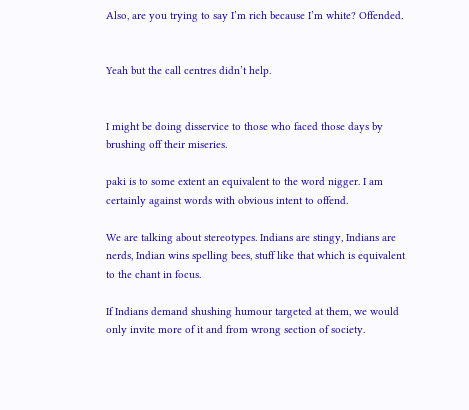Also, are you trying to say I’m rich because I’m white? Offended.


Yeah but the call centres didn’t help.


I might be doing disservice to those who faced those days by brushing off their miseries.

paki is to some extent an equivalent to the word nigger. I am certainly against words with obvious intent to offend.

We are talking about stereotypes. Indians are stingy, Indians are nerds, Indian wins spelling bees, stuff like that which is equivalent to the chant in focus.

If Indians demand shushing humour targeted at them, we would only invite more of it and from wrong section of society.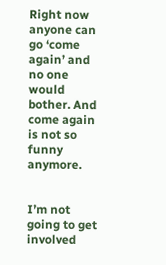Right now anyone can go ‘come again’ and no one would bother. And come again is not so funny anymore.


I’m not going to get involved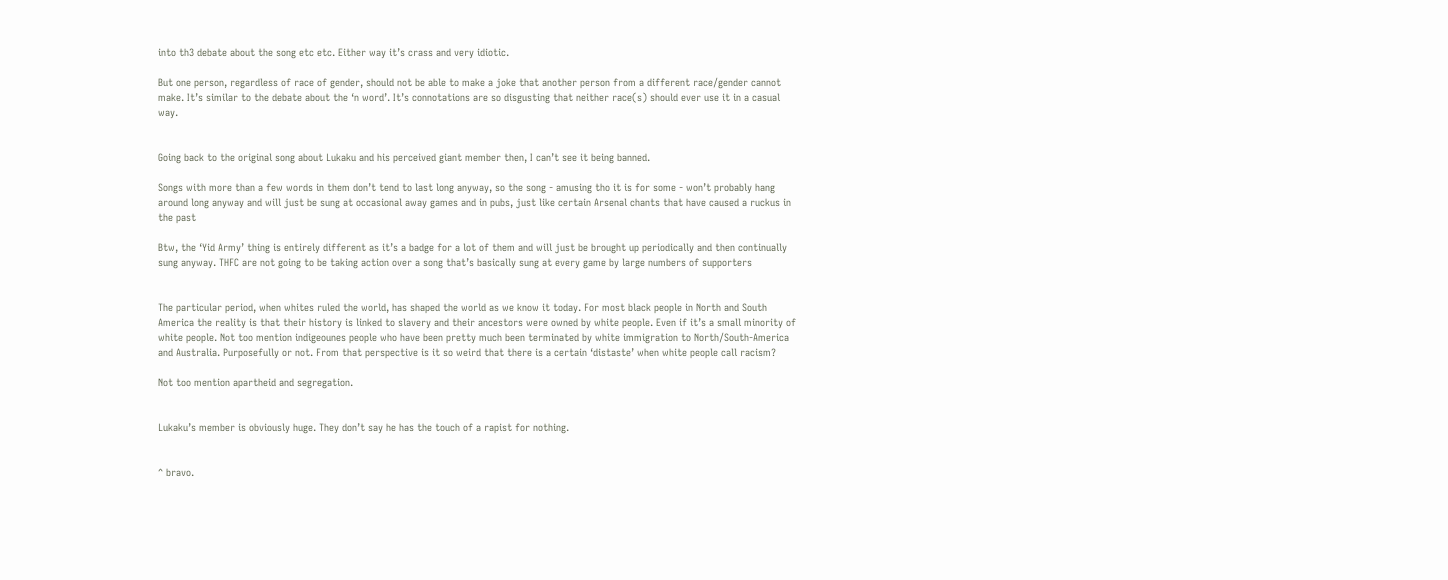into th3 debate about the song etc etc. Either way it’s crass and very idiotic.

But one person, regardless of race of gender, should not be able to make a joke that another person from a different race/gender cannot make. It’s similar to the debate about the ‘n word’. It’s connotations are so disgusting that neither race(s) should ever use it in a casual way.


Going back to the original song about Lukaku and his perceived giant member then, I can’t see it being banned.

Songs with more than a few words in them don’t tend to last long anyway, so the song - amusing tho it is for some - won’t probably hang around long anyway and will just be sung at occasional away games and in pubs, just like certain Arsenal chants that have caused a ruckus in the past

Btw, the ‘Yid Army’ thing is entirely different as it’s a badge for a lot of them and will just be brought up periodically and then continually sung anyway. THFC are not going to be taking action over a song that’s basically sung at every game by large numbers of supporters


The particular period, when whites ruled the world, has shaped the world as we know it today. For most black people in North and South America the reality is that their history is linked to slavery and their ancestors were owned by white people. Even if it’s a small minority of white people. Not too mention indigeounes people who have been pretty much been terminated by white immigration to North/South-America and Australia. Purposefully or not. From that perspective is it so weird that there is a certain ‘distaste’ when white people call racism?

Not too mention apartheid and segregation.


Lukaku’s member is obviously huge. They don’t say he has the touch of a rapist for nothing.


^ bravo.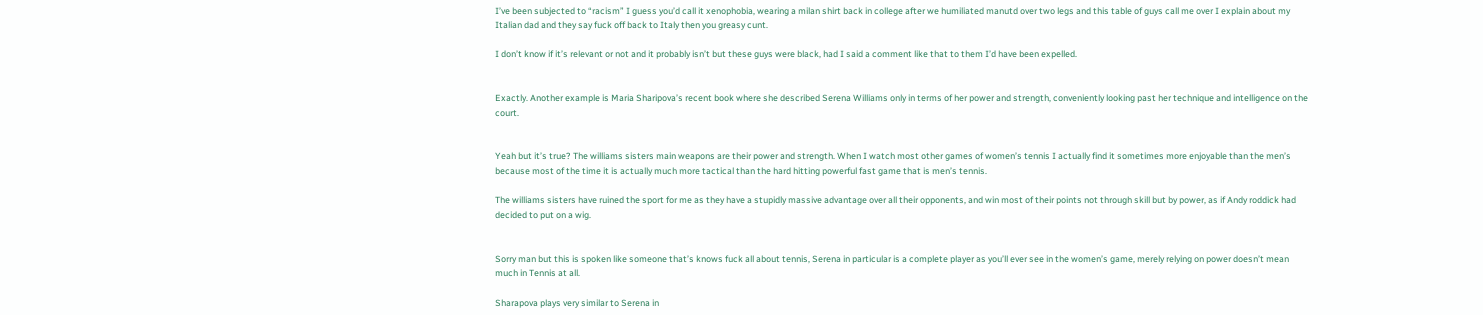I’ve been subjected to “racism” I guess you’d call it xenophobia, wearing a milan shirt back in college after we humiliated manutd over two legs and this table of guys call me over I explain about my Italian dad and they say fuck off back to Italy then you greasy cunt.

I don’t know if it’s relevant or not and it probably isn’t but these guys were black, had I said a comment like that to them I’d have been expelled.


Exactly. Another example is Maria Sharipova’s recent book where she described Serena Williams only in terms of her power and strength, conveniently looking past her technique and intelligence on the court.


Yeah but it’s true? The williams sisters main weapons are their power and strength. When I watch most other games of women’s tennis I actually find it sometimes more enjoyable than the men’s because most of the time it is actually much more tactical than the hard hitting powerful fast game that is men’s tennis.

The williams sisters have ruined the sport for me as they have a stupidly massive advantage over all their opponents, and win most of their points not through skill but by power, as if Andy roddick had decided to put on a wig.


Sorry man but this is spoken like someone that’s knows fuck all about tennis, Serena in particular is a complete player as you’ll ever see in the women’s game, merely relying on power doesn’t mean much in Tennis at all.

Sharapova plays very similar to Serena in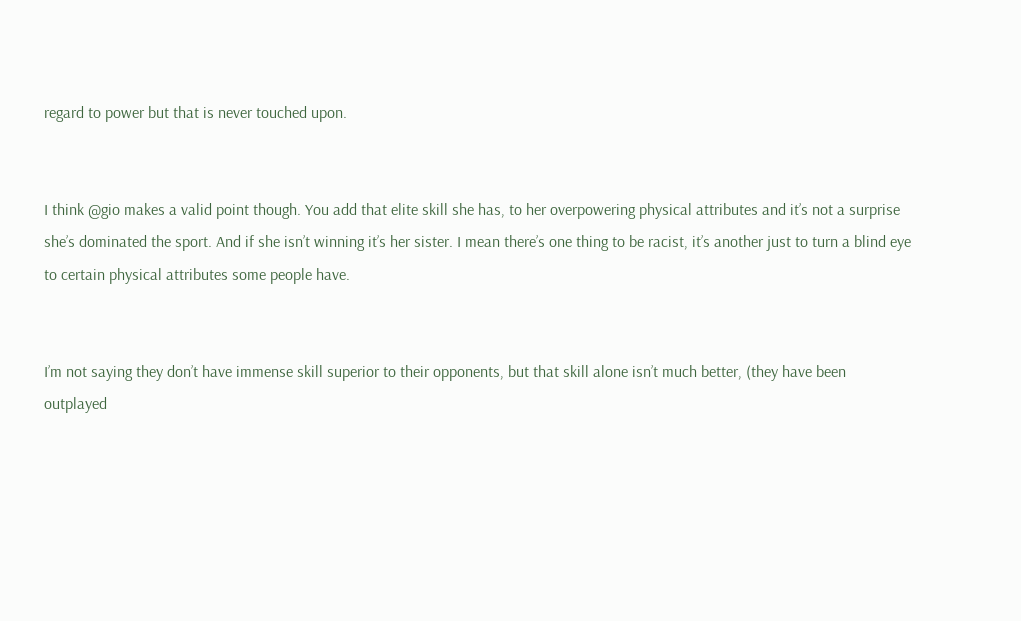regard to power but that is never touched upon.


I think @gio makes a valid point though. You add that elite skill she has, to her overpowering physical attributes and it’s not a surprise she’s dominated the sport. And if she isn’t winning it’s her sister. I mean there’s one thing to be racist, it’s another just to turn a blind eye to certain physical attributes some people have.


I’m not saying they don’t have immense skill superior to their opponents, but that skill alone isn’t much better, (they have been outplayed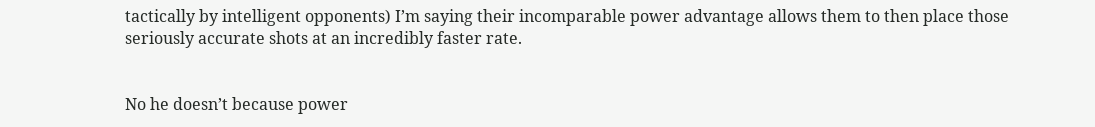tactically by intelligent opponents) I’m saying their incomparable power advantage allows them to then place those seriously accurate shots at an incredibly faster rate.


No he doesn’t because power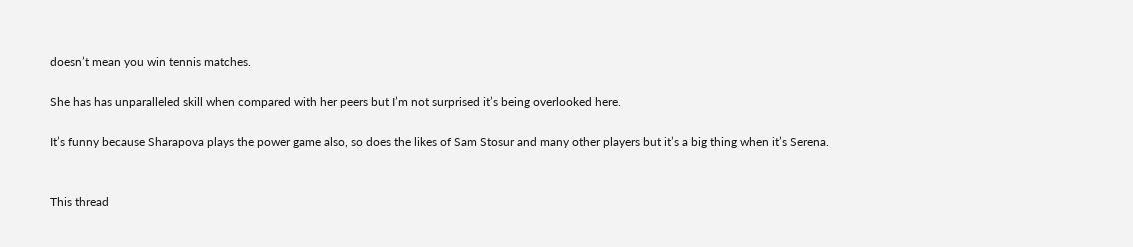doesn’t mean you win tennis matches.

She has has unparalleled skill when compared with her peers but I’m not surprised it’s being overlooked here.

It’s funny because Sharapova plays the power game also, so does the likes of Sam Stosur and many other players but it’s a big thing when it’s Serena.


This thread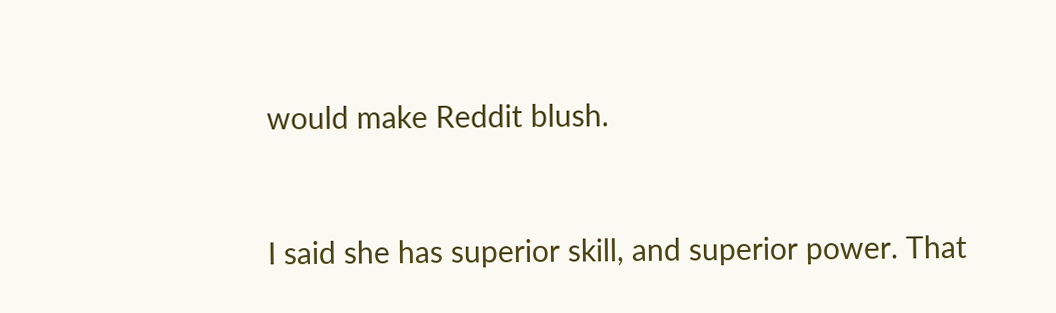would make Reddit blush.


I said she has superior skill, and superior power. That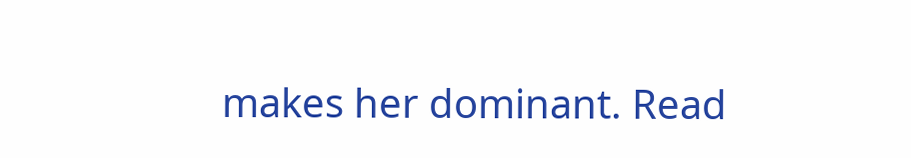makes her dominant. Read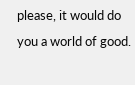please, it would do you a world of good.